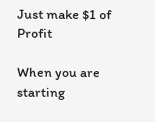Just make $1 of Profit

When you are starting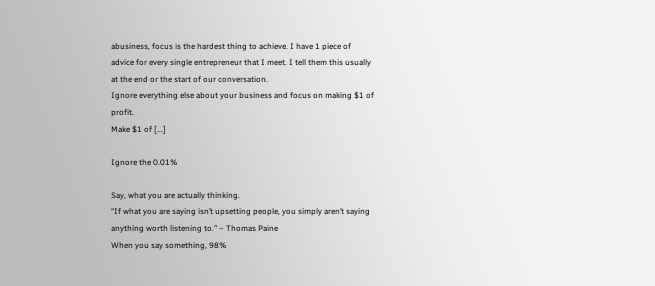abusiness, focus is the hardest thing to achieve. I have 1 piece of advice for every single entrepreneur that I meet. I tell them this usually at the end or the start of our conversation.
Ignore everything else about your business and focus on making $1 of profit.
Make $1 of [...]

Ignore the 0.01%

Say, what you are actually thinking.
“If what you are saying isn’t upsetting people, you simply aren’t saying anything worth listening to.” – Thomas Paine
When you say something, 98%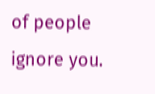of people ignore you.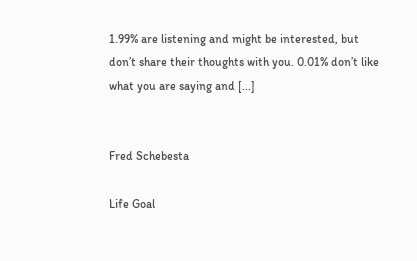1.99% are listening and might be interested, but don’t share their thoughts with you. 0.01% don’t like what you are saying and [...]


Fred Schebesta

Life Goal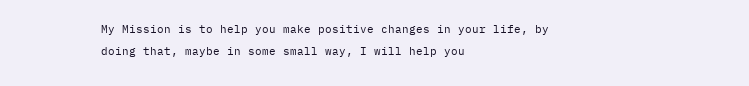My Mission is to help you make positive changes in your life, by doing that, maybe in some small way, I will help you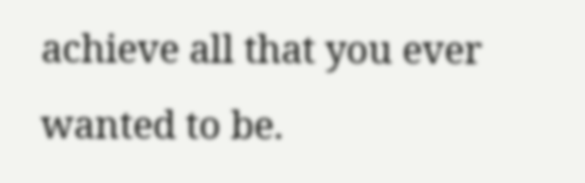achieve all that you ever wanted to be.